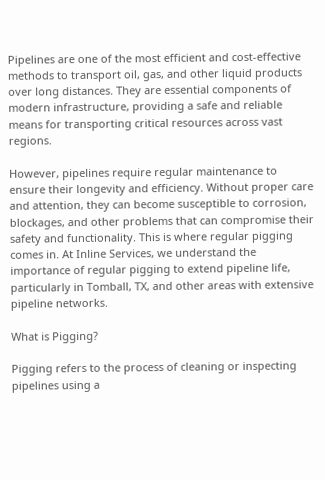Pipelines are one of the most efficient and cost-effective methods to transport oil, gas, and other liquid products over long distances. They are essential components of modern infrastructure, providing a safe and reliable means for transporting critical resources across vast regions.

However, pipelines require regular maintenance to ensure their longevity and efficiency. Without proper care and attention, they can become susceptible to corrosion, blockages, and other problems that can compromise their safety and functionality. This is where regular pigging comes in. At Inline Services, we understand the importance of regular pigging to extend pipeline life, particularly in Tomball, TX, and other areas with extensive pipeline networks.

What is Pigging?

Pigging refers to the process of cleaning or inspecting pipelines using a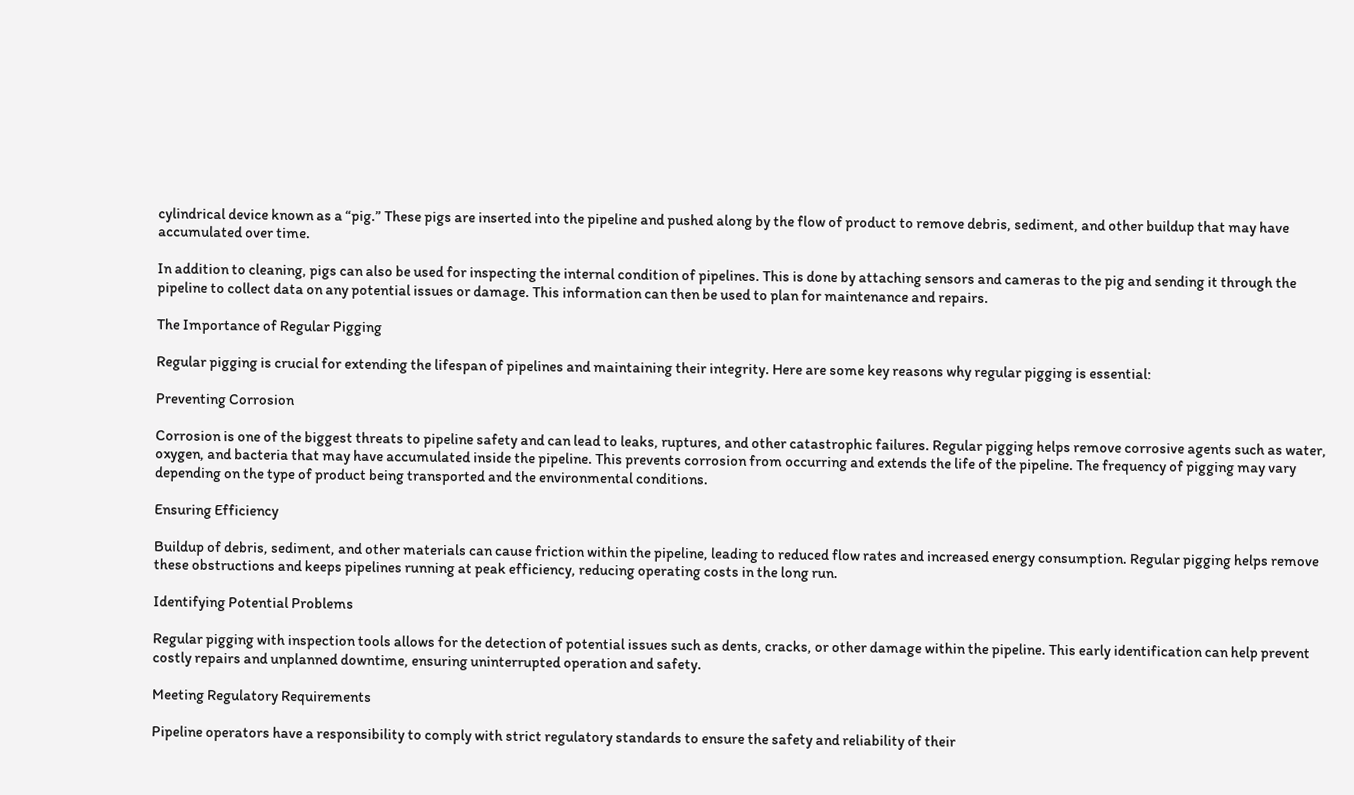cylindrical device known as a “pig.” These pigs are inserted into the pipeline and pushed along by the flow of product to remove debris, sediment, and other buildup that may have accumulated over time.

In addition to cleaning, pigs can also be used for inspecting the internal condition of pipelines. This is done by attaching sensors and cameras to the pig and sending it through the pipeline to collect data on any potential issues or damage. This information can then be used to plan for maintenance and repairs.

The Importance of Regular Pigging

Regular pigging is crucial for extending the lifespan of pipelines and maintaining their integrity. Here are some key reasons why regular pigging is essential:

Preventing Corrosion

Corrosion is one of the biggest threats to pipeline safety and can lead to leaks, ruptures, and other catastrophic failures. Regular pigging helps remove corrosive agents such as water, oxygen, and bacteria that may have accumulated inside the pipeline. This prevents corrosion from occurring and extends the life of the pipeline. The frequency of pigging may vary depending on the type of product being transported and the environmental conditions.

Ensuring Efficiency

Buildup of debris, sediment, and other materials can cause friction within the pipeline, leading to reduced flow rates and increased energy consumption. Regular pigging helps remove these obstructions and keeps pipelines running at peak efficiency, reducing operating costs in the long run.

Identifying Potential Problems

Regular pigging with inspection tools allows for the detection of potential issues such as dents, cracks, or other damage within the pipeline. This early identification can help prevent costly repairs and unplanned downtime, ensuring uninterrupted operation and safety.

Meeting Regulatory Requirements

Pipeline operators have a responsibility to comply with strict regulatory standards to ensure the safety and reliability of their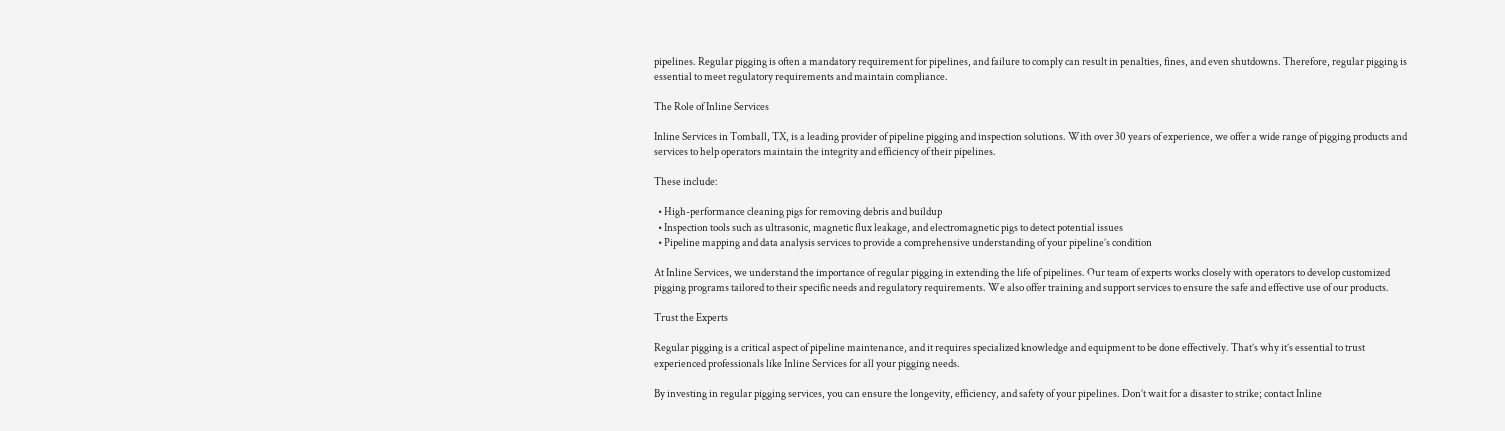pipelines. Regular pigging is often a mandatory requirement for pipelines, and failure to comply can result in penalties, fines, and even shutdowns. Therefore, regular pigging is essential to meet regulatory requirements and maintain compliance.

The Role of Inline Services

Inline Services in Tomball, TX, is a leading provider of pipeline pigging and inspection solutions. With over 30 years of experience, we offer a wide range of pigging products and services to help operators maintain the integrity and efficiency of their pipelines.

These include:

  • High-performance cleaning pigs for removing debris and buildup
  • Inspection tools such as ultrasonic, magnetic flux leakage, and electromagnetic pigs to detect potential issues
  • Pipeline mapping and data analysis services to provide a comprehensive understanding of your pipeline’s condition

At Inline Services, we understand the importance of regular pigging in extending the life of pipelines. Our team of experts works closely with operators to develop customized pigging programs tailored to their specific needs and regulatory requirements. We also offer training and support services to ensure the safe and effective use of our products.

Trust the Experts

Regular pigging is a critical aspect of pipeline maintenance, and it requires specialized knowledge and equipment to be done effectively. That’s why it’s essential to trust experienced professionals like Inline Services for all your pigging needs.

By investing in regular pigging services, you can ensure the longevity, efficiency, and safety of your pipelines. Don’t wait for a disaster to strike; contact Inline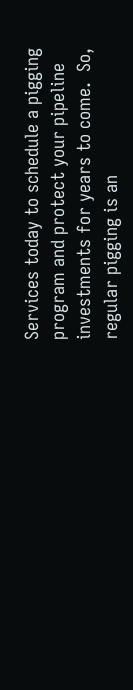Services today to schedule a pigging program and protect your pipeline investments for years to come.  So, regular pigging is an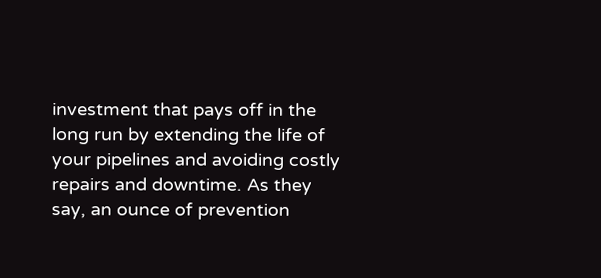investment that pays off in the long run by extending the life of your pipelines and avoiding costly repairs and downtime. As they say, an ounce of prevention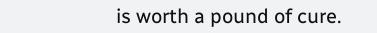is worth a pound of cure.